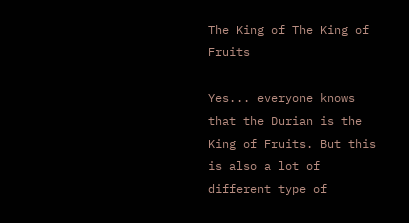The King of The King of Fruits

Yes... everyone knows that the Durian is the King of Fruits. But this is also a lot of different type of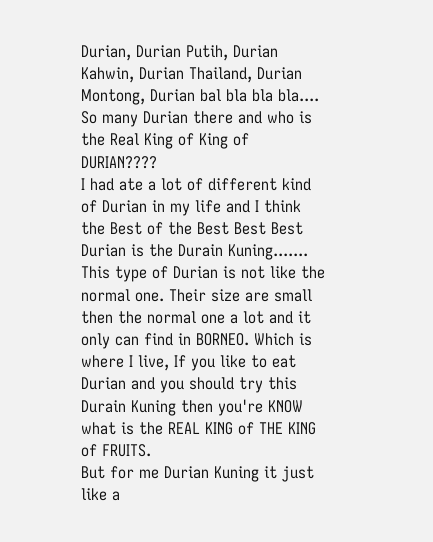Durian, Durian Putih, Durian Kahwin, Durian Thailand, Durian Montong, Durian bal bla bla bla....
So many Durian there and who is the Real King of King of DURIAN????
I had ate a lot of different kind of Durian in my life and I think the Best of the Best Best Best Durian is the Durain Kuning....... This type of Durian is not like the normal one. Their size are small then the normal one a lot and it only can find in BORNEO. Which is where I live, If you like to eat Durian and you should try this Durain Kuning then you're KNOW what is the REAL KING of THE KING of FRUITS.
But for me Durian Kuning it just like a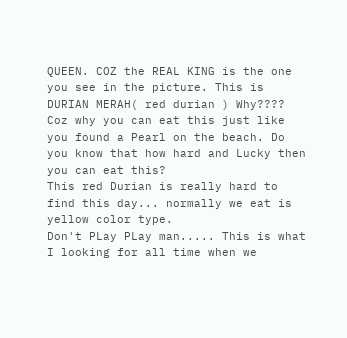QUEEN. COZ the REAL KING is the one you see in the picture. This is DURIAN MERAH( red durian ) Why???? Coz why you can eat this just like you found a Pearl on the beach. Do you know that how hard and Lucky then you can eat this?
This red Durian is really hard to find this day... normally we eat is yellow color type.
Don't PLay PLay man..... This is what I looking for all time when we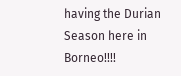having the Durian Season here in Borneo!!!!